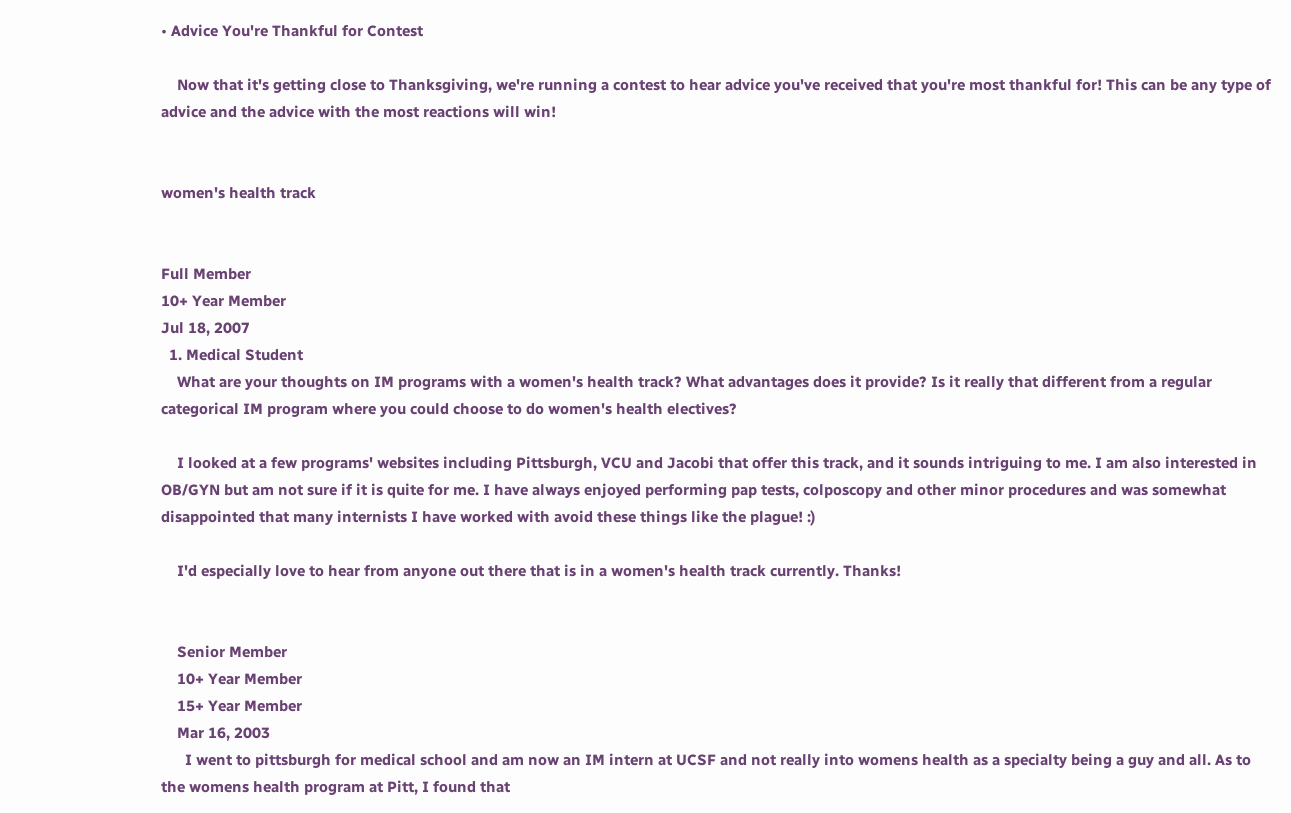• Advice You're Thankful for Contest

    Now that it's getting close to Thanksgiving, we're running a contest to hear advice you've received that you're most thankful for! This can be any type of advice and the advice with the most reactions will win!


women's health track


Full Member
10+ Year Member
Jul 18, 2007
  1. Medical Student
    What are your thoughts on IM programs with a women's health track? What advantages does it provide? Is it really that different from a regular categorical IM program where you could choose to do women's health electives?

    I looked at a few programs' websites including Pittsburgh, VCU and Jacobi that offer this track, and it sounds intriguing to me. I am also interested in OB/GYN but am not sure if it is quite for me. I have always enjoyed performing pap tests, colposcopy and other minor procedures and was somewhat disappointed that many internists I have worked with avoid these things like the plague! :)

    I'd especially love to hear from anyone out there that is in a women's health track currently. Thanks!


    Senior Member
    10+ Year Member
    15+ Year Member
    Mar 16, 2003
      I went to pittsburgh for medical school and am now an IM intern at UCSF and not really into womens health as a specialty being a guy and all. As to the womens health program at Pitt, I found that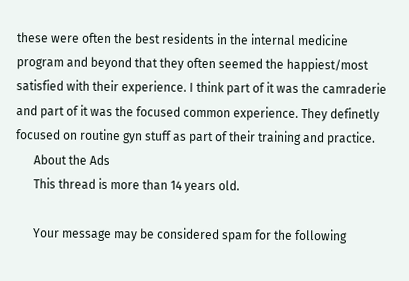these were often the best residents in the internal medicine program and beyond that they often seemed the happiest/most satisfied with their experience. I think part of it was the camraderie and part of it was the focused common experience. They definetly focused on routine gyn stuff as part of their training and practice.
      About the Ads
      This thread is more than 14 years old.

      Your message may be considered spam for the following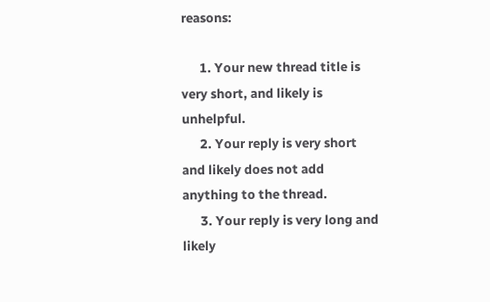reasons:

      1. Your new thread title is very short, and likely is unhelpful.
      2. Your reply is very short and likely does not add anything to the thread.
      3. Your reply is very long and likely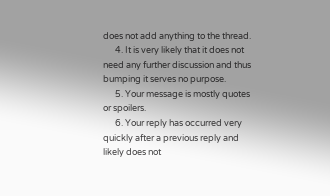does not add anything to the thread.
      4. It is very likely that it does not need any further discussion and thus bumping it serves no purpose.
      5. Your message is mostly quotes or spoilers.
      6. Your reply has occurred very quickly after a previous reply and likely does not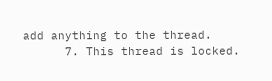add anything to the thread.
      7. This thread is locked.